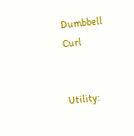Dumbbell Curl


Utility: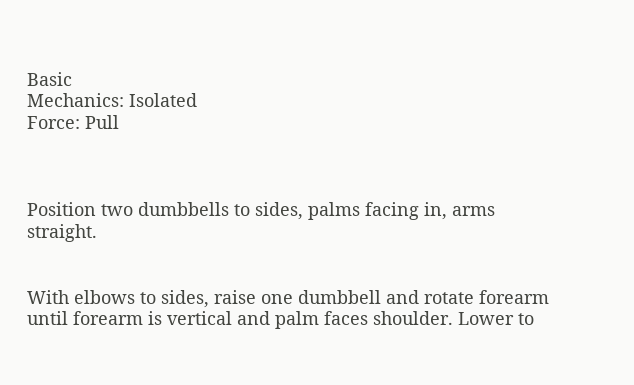Basic
Mechanics: Isolated
Force: Pull



Position two dumbbells to sides, palms facing in, arms straight.


With elbows to sides, raise one dumbbell and rotate forearm until forearm is vertical and palm faces shoulder. Lower to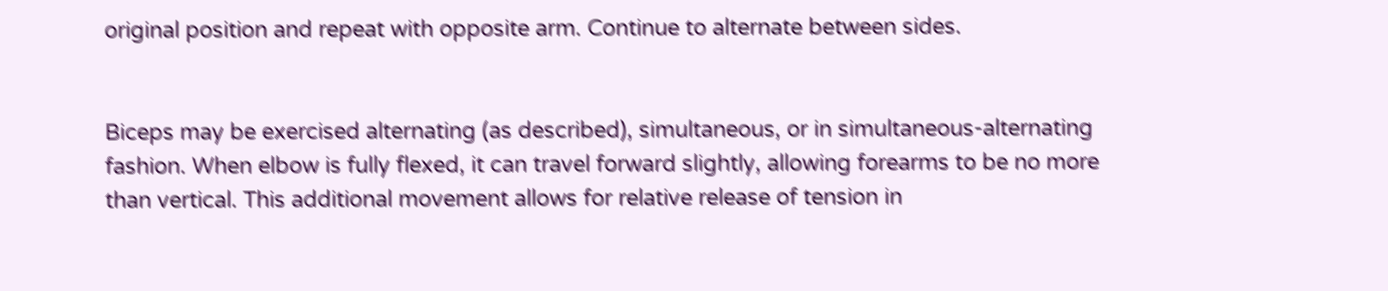original position and repeat with opposite arm. Continue to alternate between sides.


Biceps may be exercised alternating (as described), simultaneous, or in simultaneous-alternating fashion. When elbow is fully flexed, it can travel forward slightly, allowing forearms to be no more than vertical. This additional movement allows for relative release of tension in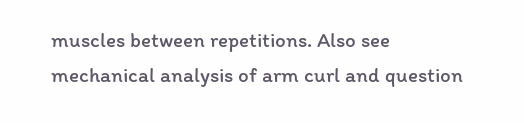muscles between repetitions. Also see mechanical analysis of arm curl and question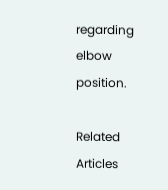regarding elbow position.

Related Articles